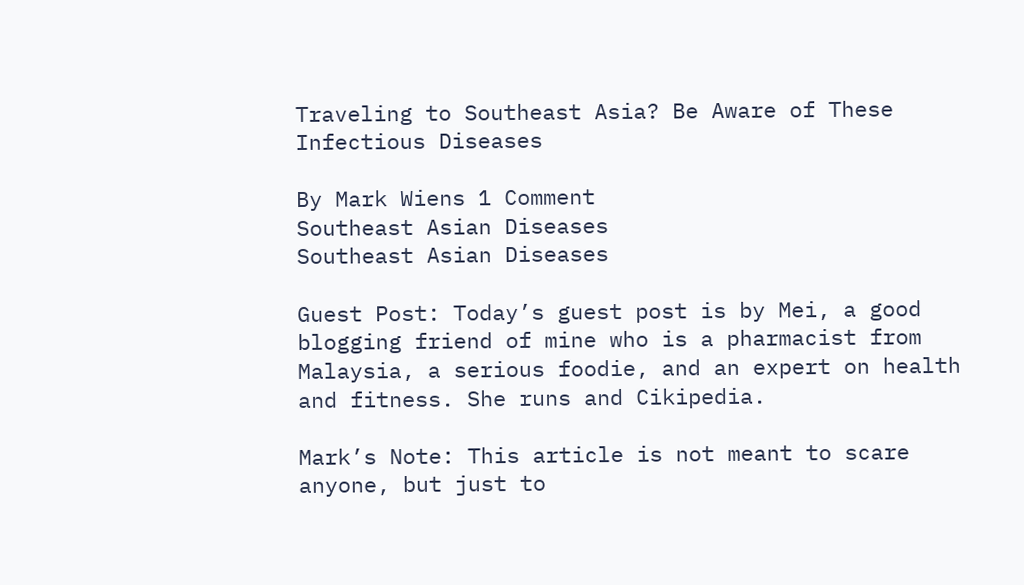Traveling to Southeast Asia? Be Aware of These Infectious Diseases

By Mark Wiens 1 Comment
Southeast Asian Diseases
Southeast Asian Diseases

Guest Post: Today’s guest post is by Mei, a good blogging friend of mine who is a pharmacist from Malaysia, a serious foodie, and an expert on health and fitness. She runs and Cikipedia.

Mark’s Note: This article is not meant to scare anyone, but just to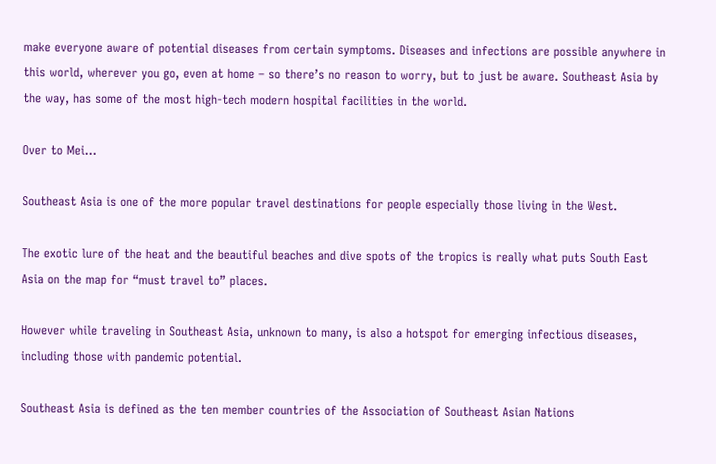make everyone aware of potential diseases from certain symptoms. Diseases and infections are possible anywhere in this world, wherever you go, even at home – so there’s no reason to worry, but to just be aware. Southeast Asia by the way, has some of the most high-tech modern hospital facilities in the world.

Over to Mei…

Southeast Asia is one of the more popular travel destinations for people especially those living in the West.

The exotic lure of the heat and the beautiful beaches and dive spots of the tropics is really what puts South East Asia on the map for “must travel to” places.

However while traveling in Southeast Asia, unknown to many, is also a hotspot for emerging infectious diseases, including those with pandemic potential.

Southeast Asia is defined as the ten member countries of the Association of Southeast Asian Nations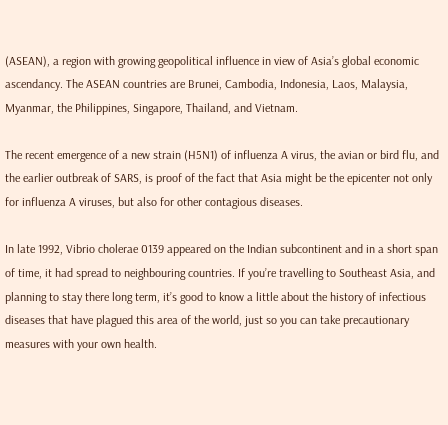(ASEAN), a region with growing geopolitical influence in view of Asia’s global economic ascendancy. The ASEAN countries are Brunei, Cambodia, Indonesia, Laos, Malaysia, Myanmar, the Philippines, Singapore, Thailand, and Vietnam.

The recent emergence of a new strain (H5N1) of influenza A virus, the avian or bird flu, and the earlier outbreak of SARS, is proof of the fact that Asia might be the epicenter not only for influenza A viruses, but also for other contagious diseases.

In late 1992, Vibrio cholerae 0139 appeared on the Indian subcontinent and in a short span of time, it had spread to neighbouring countries. If you’re travelling to Southeast Asia, and planning to stay there long term, it’s good to know a little about the history of infectious diseases that have plagued this area of the world, just so you can take precautionary measures with your own health.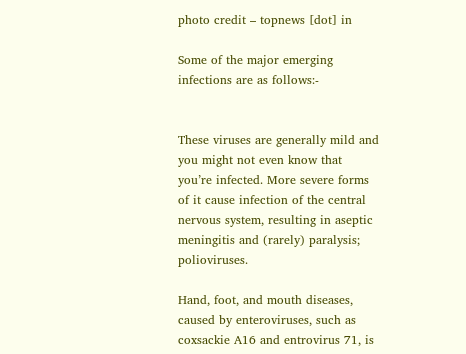photo credit – topnews [dot] in

Some of the major emerging infections are as follows:-


These viruses are generally mild and you might not even know that you’re infected. More severe forms of it cause infection of the central nervous system, resulting in aseptic meningitis and (rarely) paralysis; polioviruses.

Hand, foot, and mouth diseases, caused by enteroviruses, such as coxsackie A16 and entrovirus 71, is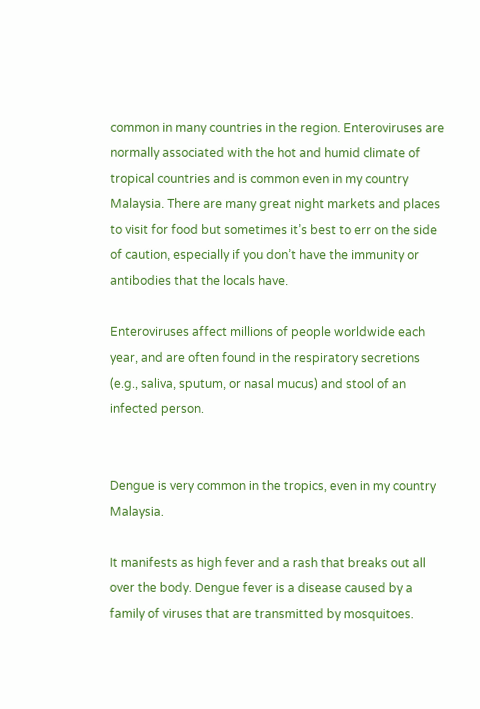common in many countries in the region. Enteroviruses are normally associated with the hot and humid climate of tropical countries and is common even in my country Malaysia. There are many great night markets and places to visit for food but sometimes it’s best to err on the side of caution, especially if you don’t have the immunity or antibodies that the locals have.

Enteroviruses affect millions of people worldwide each year, and are often found in the respiratory secretions (e.g., saliva, sputum, or nasal mucus) and stool of an infected person.


Dengue is very common in the tropics, even in my country Malaysia.

It manifests as high fever and a rash that breaks out all over the body. Dengue fever is a disease caused by a family of viruses that are transmitted by mosquitoes.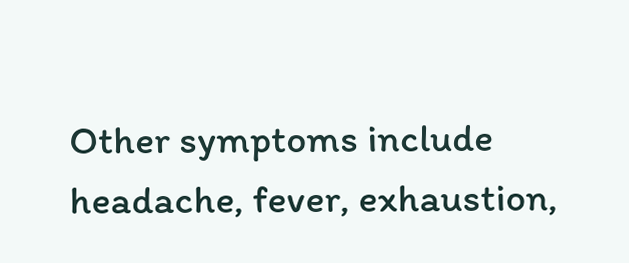Other symptoms include headache, fever, exhaustion,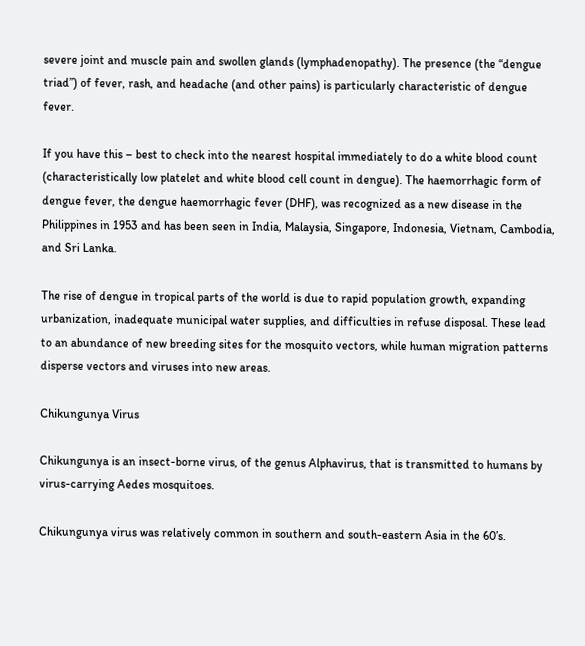severe joint and muscle pain and swollen glands (lymphadenopathy). The presence (the “dengue triad”) of fever, rash, and headache (and other pains) is particularly characteristic of dengue fever.

If you have this – best to check into the nearest hospital immediately to do a white blood count (characteristically low platelet and white blood cell count in dengue). The haemorrhagic form of dengue fever, the dengue haemorrhagic fever (DHF), was recognized as a new disease in the Philippines in 1953 and has been seen in India, Malaysia, Singapore, Indonesia, Vietnam, Cambodia, and Sri Lanka.

The rise of dengue in tropical parts of the world is due to rapid population growth, expanding urbanization, inadequate municipal water supplies, and difficulties in refuse disposal. These lead to an abundance of new breeding sites for the mosquito vectors, while human migration patterns disperse vectors and viruses into new areas.

Chikungunya Virus

Chikungunya is an insect-borne virus, of the genus Alphavirus, that is transmitted to humans by virus-carrying Aedes mosquitoes.

Chikungunya virus was relatively common in southern and south-eastern Asia in the 60’s.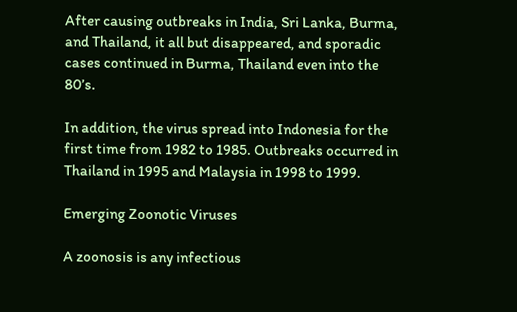After causing outbreaks in India, Sri Lanka, Burma, and Thailand, it all but disappeared, and sporadic cases continued in Burma, Thailand even into the 80’s.

In addition, the virus spread into Indonesia for the first time from 1982 to 1985. Outbreaks occurred in Thailand in 1995 and Malaysia in 1998 to 1999.

Emerging Zoonotic Viruses

A zoonosis is any infectious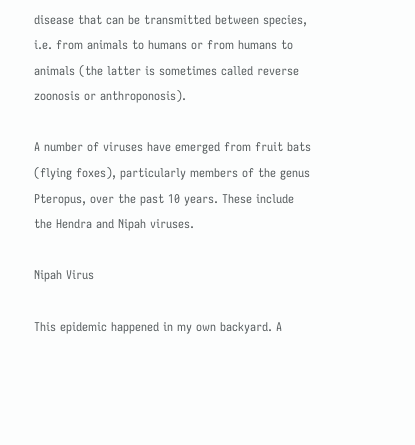disease that can be transmitted between species, i.e. from animals to humans or from humans to animals (the latter is sometimes called reverse zoonosis or anthroponosis).

A number of viruses have emerged from fruit bats (flying foxes), particularly members of the genus Pteropus, over the past 10 years. These include the Hendra and Nipah viruses.

Nipah Virus

This epidemic happened in my own backyard. A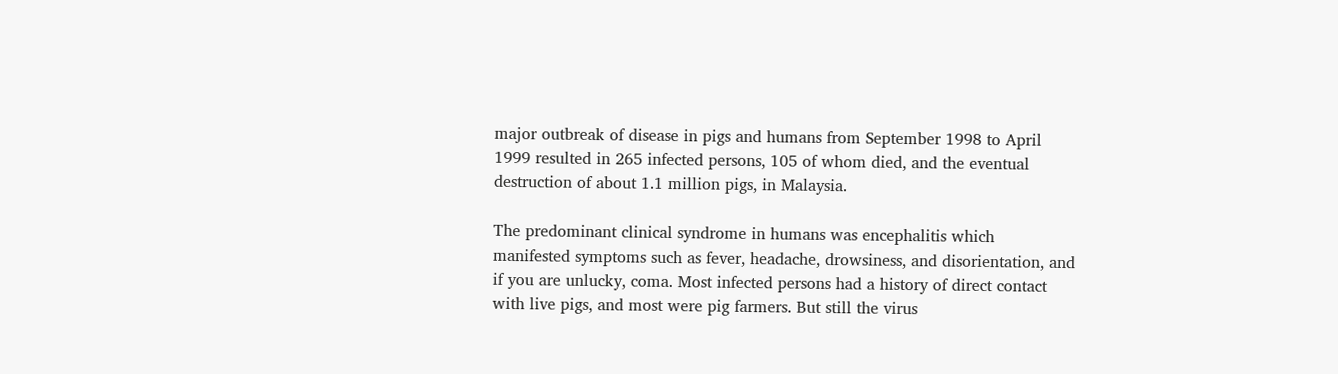major outbreak of disease in pigs and humans from September 1998 to April 1999 resulted in 265 infected persons, 105 of whom died, and the eventual destruction of about 1.1 million pigs, in Malaysia.

The predominant clinical syndrome in humans was encephalitis which manifested symptoms such as fever, headache, drowsiness, and disorientation, and if you are unlucky, coma. Most infected persons had a history of direct contact with live pigs, and most were pig farmers. But still the virus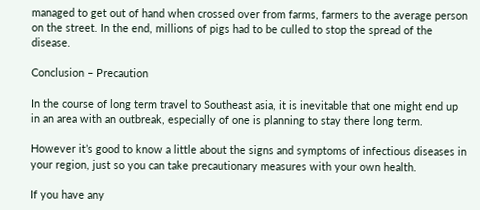managed to get out of hand when crossed over from farms, farmers to the average person on the street. In the end, millions of pigs had to be culled to stop the spread of the disease.

Conclusion – Precaution

In the course of long term travel to Southeast asia, it is inevitable that one might end up in an area with an outbreak, especially of one is planning to stay there long term.

However it’s good to know a little about the signs and symptoms of infectious diseases in your region, just so you can take precautionary measures with your own health.

If you have any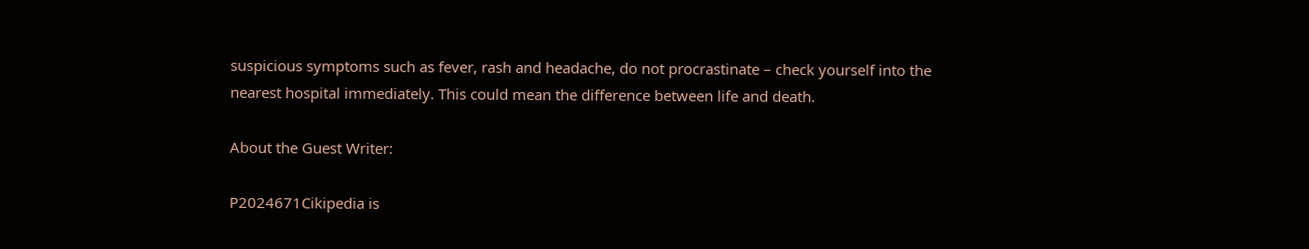suspicious symptoms such as fever, rash and headache, do not procrastinate – check yourself into the nearest hospital immediately. This could mean the difference between life and death.

About the Guest Writer:

P2024671Cikipedia is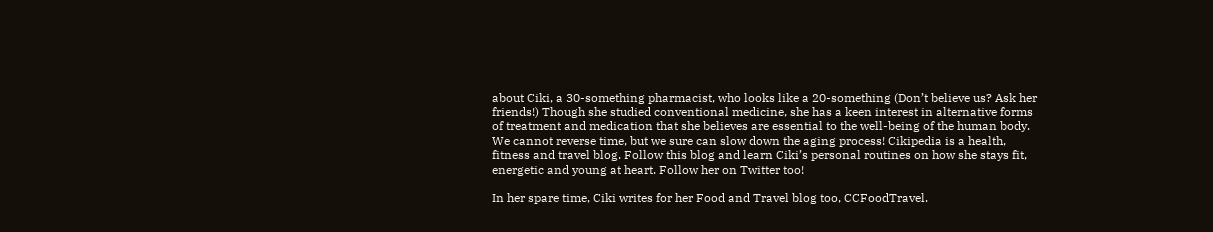about Ciki, a 30-something pharmacist, who looks like a 20-something (Don’t believe us? Ask her friends!) Though she studied conventional medicine, she has a keen interest in alternative forms of treatment and medication that she believes are essential to the well-being of the human body. We cannot reverse time, but we sure can slow down the aging process! Cikipedia is a health, fitness and travel blog. Follow this blog and learn Ciki’s personal routines on how she stays fit, energetic and young at heart. Follow her on Twitter too!

In her spare time, Ciki writes for her Food and Travel blog too, CCFoodTravel.